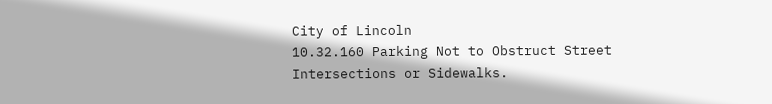City of Lincoln
10.32.160 Parking Not to Obstruct Street Intersections or Sidewalks.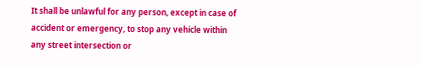It shall be unlawful for any person, except in case of accident or emergency, to stop any vehicle within any street intersection or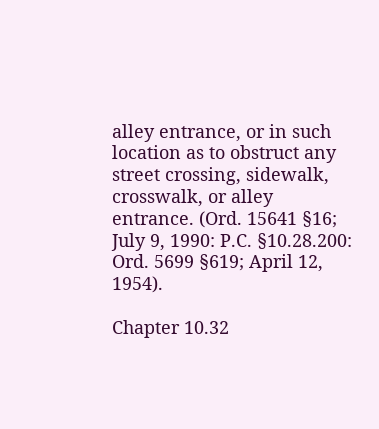alley entrance, or in such location as to obstruct any street crossing, sidewalk, crosswalk, or alley entrance. (Ord. 15641 §16; July 9, 1990: P.C. §10.28.200: Ord. 5699 §619; April 12, 1954).

Chapter 10.32